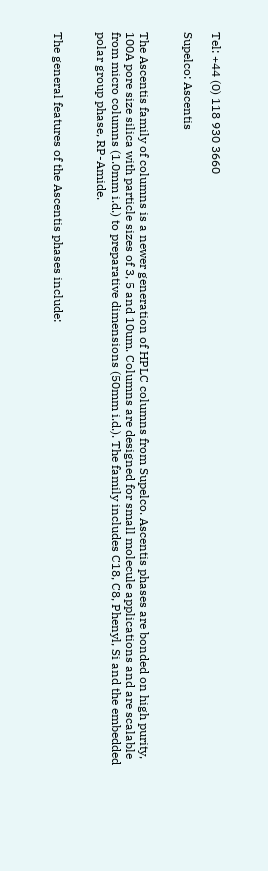Tel: +44 (0) 118 930 3660

Supelco: Ascentis


The Ascentis family of columns is a newer generation of HPLC columns from Supelco. Ascentis phases are bonded on high purity, 100A pore size silica with particle sizes of 3, 5 and 10um. Columns are designed for small molecule applications and are scalable from micro columns (1.0mm i.d.) to preparative dimensions (50mm i.d.). The family includes C18, C8, Phenyl, Si and the embedded polar group phase, RP-Amide.


The general features of the Ascentis phases include: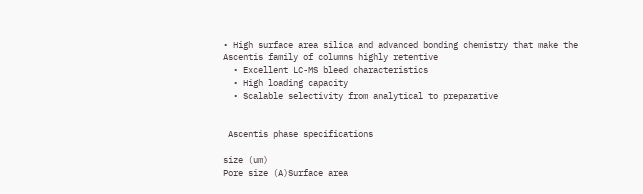• High surface area silica and advanced bonding chemistry that make the Ascentis family of columns highly retentive
  • Excellent LC-MS bleed characteristics
  • High loading capacity
  • Scalable selectivity from analytical to preparative


 Ascentis phase specifications

size (um)
Pore size (A)Surface area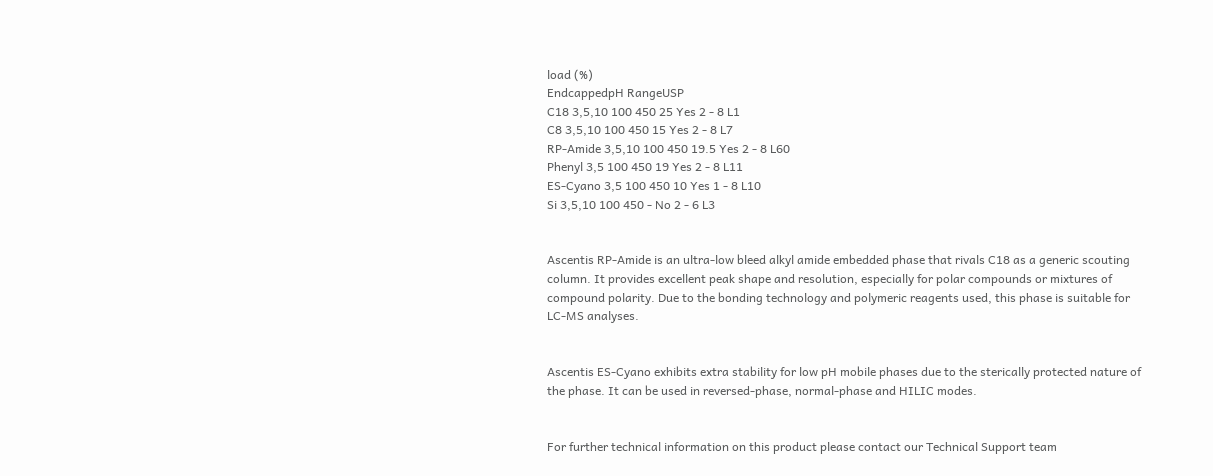load (%)
EndcappedpH RangeUSP
C18 3,5,10 100 450 25 Yes 2 - 8 L1
C8 3,5,10 100 450 15 Yes 2 - 8 L7
RP-Amide 3,5,10 100 450 19.5 Yes 2 - 8 L60
Phenyl 3,5 100 450 19 Yes 2 - 8 L11
ES-Cyano 3,5 100 450 10 Yes 1 - 8 L10
Si 3,5,10 100 450 - No 2 - 6 L3


Ascentis RP-Amide is an ultra-low bleed alkyl amide embedded phase that rivals C18 as a generic scouting column. It provides excellent peak shape and resolution, especially for polar compounds or mixtures of compound polarity. Due to the bonding technology and polymeric reagents used, this phase is suitable for LC-MS analyses.


Ascentis ES-Cyano exhibits extra stability for low pH mobile phases due to the sterically protected nature of the phase. It can be used in reversed-phase, normal-phase and HILIC modes.


For further technical information on this product please contact our Technical Support team